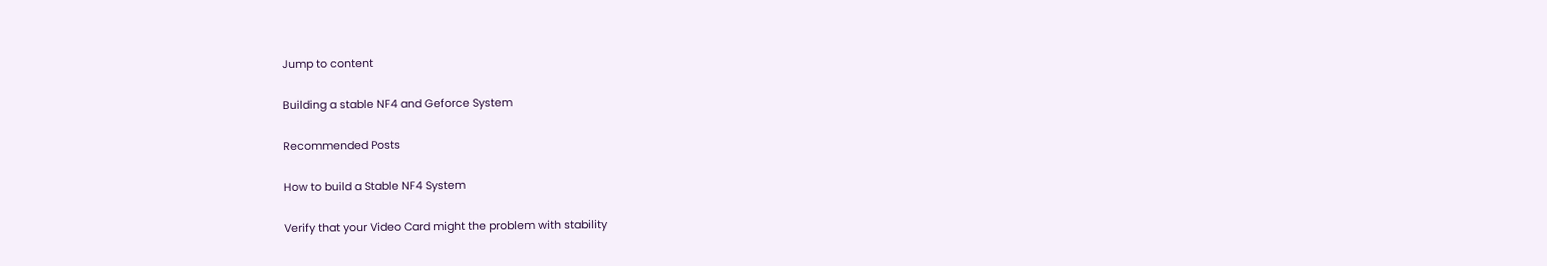Jump to content

Building a stable NF4 and Geforce System

Recommended Posts

How to build a Stable NF4 System

Verify that your Video Card might the problem with stability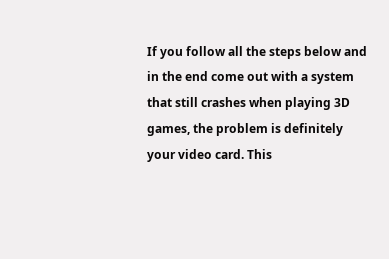If you follow all the steps below and in the end come out with a system that still crashes when playing 3D games, the problem is definitely your video card. This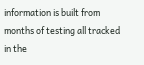information is built from months of testing all tracked in the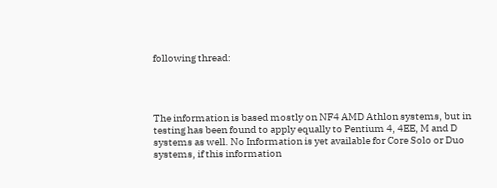following thread:




The information is based mostly on NF4 AMD Athlon systems, but in testing has been found to apply equally to Pentium 4, 4EE, M and D systems as well. No Information is yet available for Core Solo or Duo systems, if this information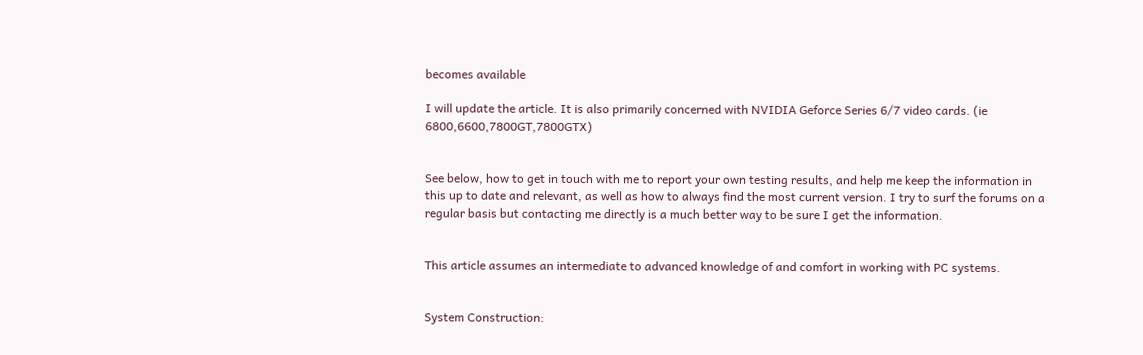becomes available

I will update the article. It is also primarily concerned with NVIDIA Geforce Series 6/7 video cards. (ie 6800,6600,7800GT,7800GTX)


See below, how to get in touch with me to report your own testing results, and help me keep the information in this up to date and relevant, as well as how to always find the most current version. I try to surf the forums on a regular basis but contacting me directly is a much better way to be sure I get the information.


This article assumes an intermediate to advanced knowledge of and comfort in working with PC systems.


System Construction: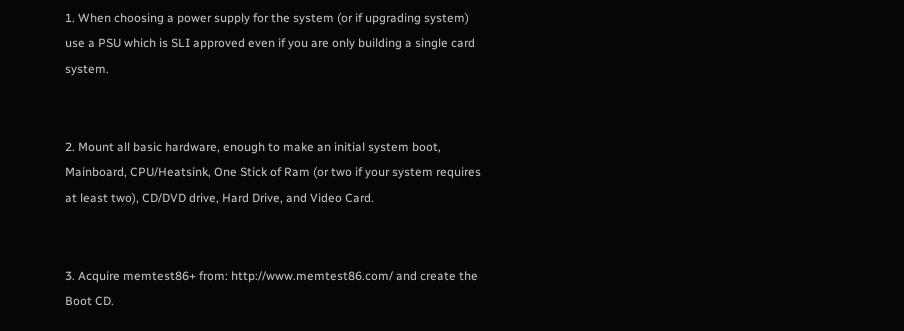1. When choosing a power supply for the system (or if upgrading system) use a PSU which is SLI approved even if you are only building a single card system.


2. Mount all basic hardware, enough to make an initial system boot, Mainboard, CPU/Heatsink, One Stick of Ram (or two if your system requires at least two), CD/DVD drive, Hard Drive, and Video Card.


3. Acquire memtest86+ from: http://www.memtest86.com/ and create the Boot CD.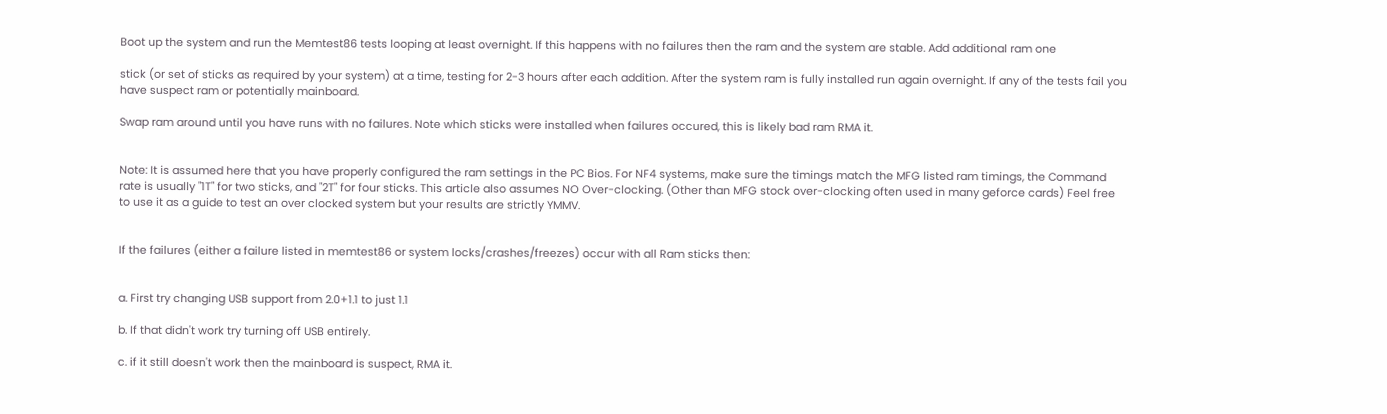Boot up the system and run the Memtest86 tests looping at least overnight. If this happens with no failures then the ram and the system are stable. Add additional ram one

stick (or set of sticks as required by your system) at a time, testing for 2-3 hours after each addition. After the system ram is fully installed run again overnight. If any of the tests fail you have suspect ram or potentially mainboard.

Swap ram around until you have runs with no failures. Note which sticks were installed when failures occured, this is likely bad ram RMA it.


Note: It is assumed here that you have properly configured the ram settings in the PC Bios. For NF4 systems, make sure the timings match the MFG listed ram timings, the Command rate is usually "1T" for two sticks, and "2T" for four sticks. This article also assumes NO Over-clocking. (Other than MFG stock over-clocking often used in many geforce cards) Feel free to use it as a guide to test an over clocked system but your results are strictly YMMV.


If the failures (either a failure listed in memtest86 or system locks/crashes/freezes) occur with all Ram sticks then:


a. First try changing USB support from 2.0+1.1 to just 1.1

b. If that didn't work try turning off USB entirely.

c. if it still doesn't work then the mainboard is suspect, RMA it.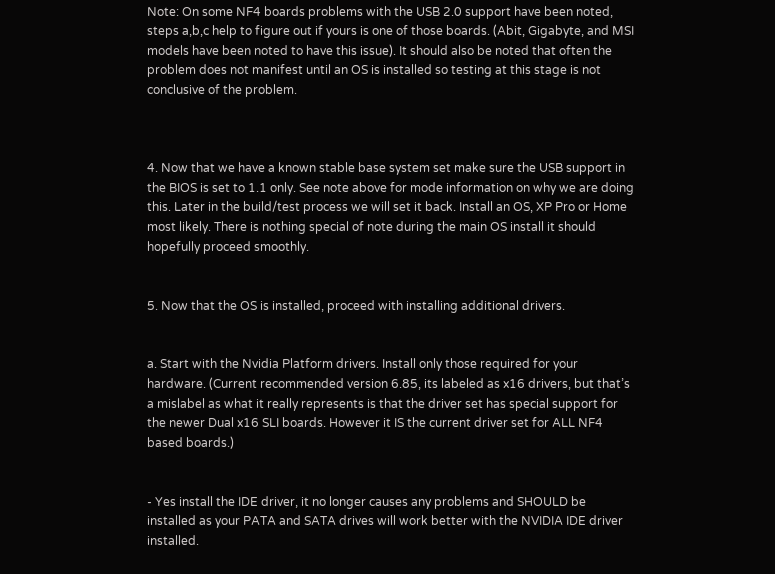Note: On some NF4 boards problems with the USB 2.0 support have been noted, steps a,b,c help to figure out if yours is one of those boards. (Abit, Gigabyte, and MSI models have been noted to have this issue). It should also be noted that often the problem does not manifest until an OS is installed so testing at this stage is not conclusive of the problem.



4. Now that we have a known stable base system set make sure the USB support in the BIOS is set to 1.1 only. See note above for mode information on why we are doing this. Later in the build/test process we will set it back. Install an OS, XP Pro or Home most likely. There is nothing special of note during the main OS install it should hopefully proceed smoothly.


5. Now that the OS is installed, proceed with installing additional drivers.


a. Start with the Nvidia Platform drivers. Install only those required for your hardware. (Current recommended version 6.85, its labeled as x16 drivers, but that’s a mislabel as what it really represents is that the driver set has special support for the newer Dual x16 SLI boards. However it IS the current driver set for ALL NF4 based boards.)


- Yes install the IDE driver, it no longer causes any problems and SHOULD be installed as your PATA and SATA drives will work better with the NVIDIA IDE driver installed.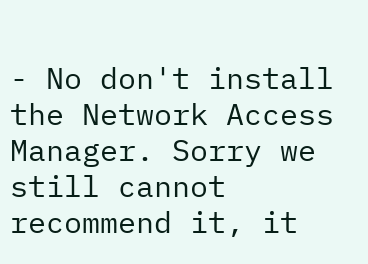- No don't install the Network Access Manager. Sorry we still cannot recommend it, it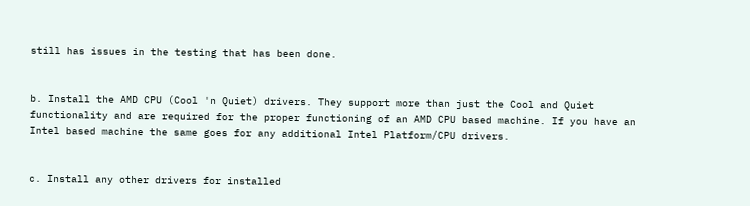still has issues in the testing that has been done.


b. Install the AMD CPU (Cool 'n Quiet) drivers. They support more than just the Cool and Quiet functionality and are required for the proper functioning of an AMD CPU based machine. If you have an Intel based machine the same goes for any additional Intel Platform/CPU drivers.


c. Install any other drivers for installed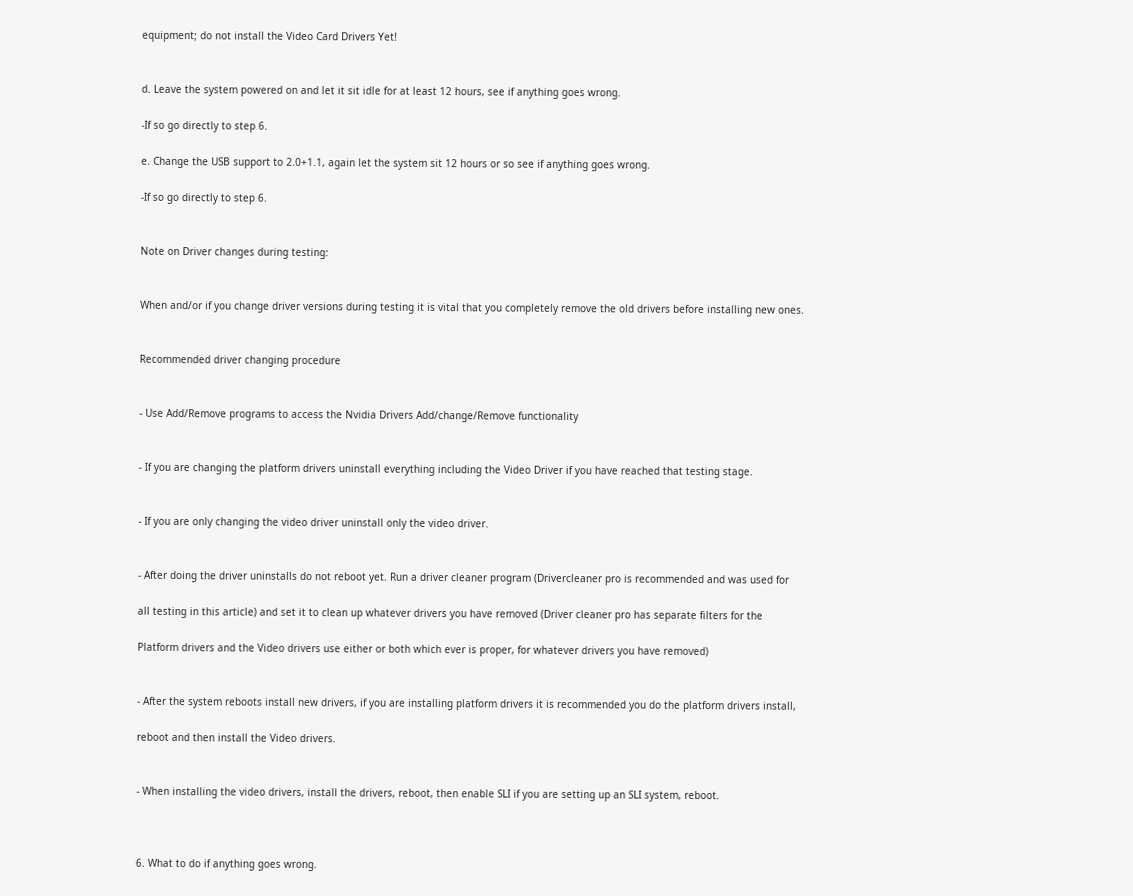equipment; do not install the Video Card Drivers Yet!


d. Leave the system powered on and let it sit idle for at least 12 hours, see if anything goes wrong.

-If so go directly to step 6.

e. Change the USB support to 2.0+1.1, again let the system sit 12 hours or so see if anything goes wrong.

-If so go directly to step 6.


Note on Driver changes during testing:


When and/or if you change driver versions during testing it is vital that you completely remove the old drivers before installing new ones.


Recommended driver changing procedure


- Use Add/Remove programs to access the Nvidia Drivers Add/change/Remove functionality


- If you are changing the platform drivers uninstall everything including the Video Driver if you have reached that testing stage.


- If you are only changing the video driver uninstall only the video driver.


- After doing the driver uninstalls do not reboot yet. Run a driver cleaner program (Drivercleaner pro is recommended and was used for

all testing in this article) and set it to clean up whatever drivers you have removed (Driver cleaner pro has separate filters for the

Platform drivers and the Video drivers use either or both which ever is proper, for whatever drivers you have removed)


- After the system reboots install new drivers, if you are installing platform drivers it is recommended you do the platform drivers install,

reboot and then install the Video drivers.


- When installing the video drivers, install the drivers, reboot, then enable SLI if you are setting up an SLI system, reboot.



6. What to do if anything goes wrong.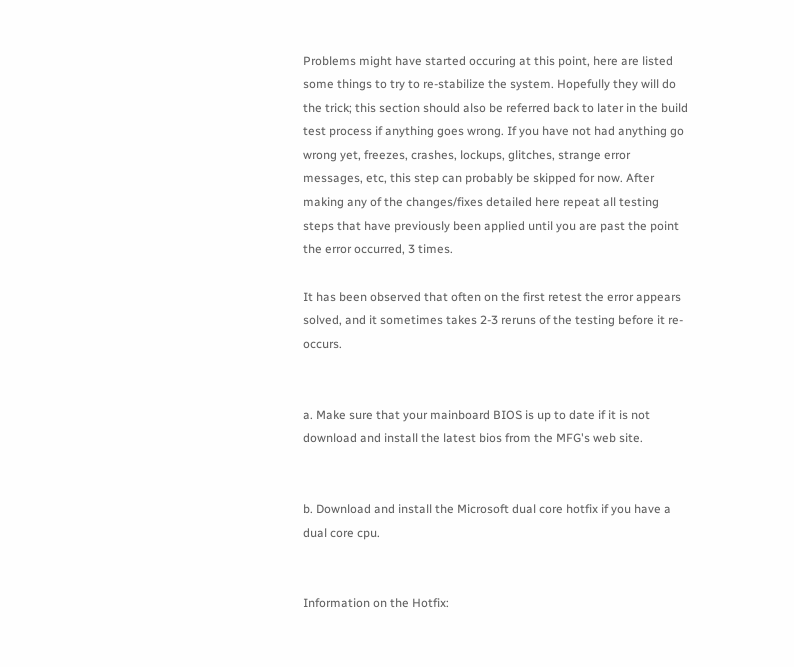Problems might have started occuring at this point, here are listed some things to try to re-stabilize the system. Hopefully they will do the trick; this section should also be referred back to later in the build test process if anything goes wrong. If you have not had anything go wrong yet, freezes, crashes, lockups, glitches, strange error messages, etc, this step can probably be skipped for now. After making any of the changes/fixes detailed here repeat all testing steps that have previously been applied until you are past the point the error occurred, 3 times.

It has been observed that often on the first retest the error appears solved, and it sometimes takes 2-3 reruns of the testing before it re-occurs.


a. Make sure that your mainboard BIOS is up to date if it is not download and install the latest bios from the MFG's web site.


b. Download and install the Microsoft dual core hotfix if you have a dual core cpu.


Information on the Hotfix: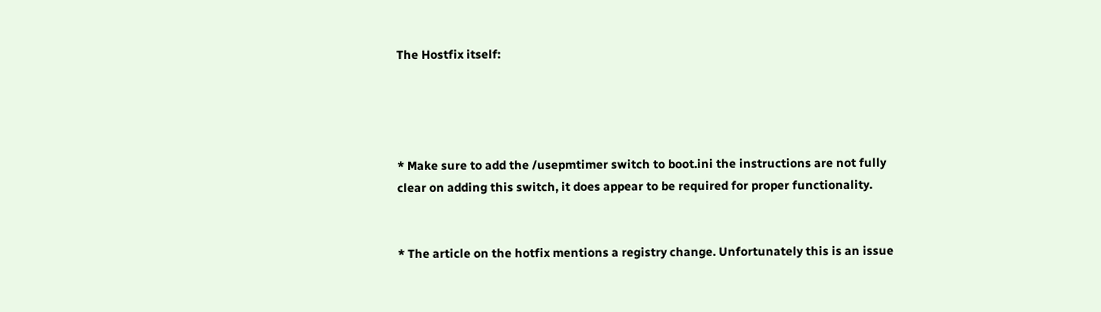The Hostfix itself:




* Make sure to add the /usepmtimer switch to boot.ini the instructions are not fully clear on adding this switch, it does appear to be required for proper functionality.


* The article on the hotfix mentions a registry change. Unfortunately this is an issue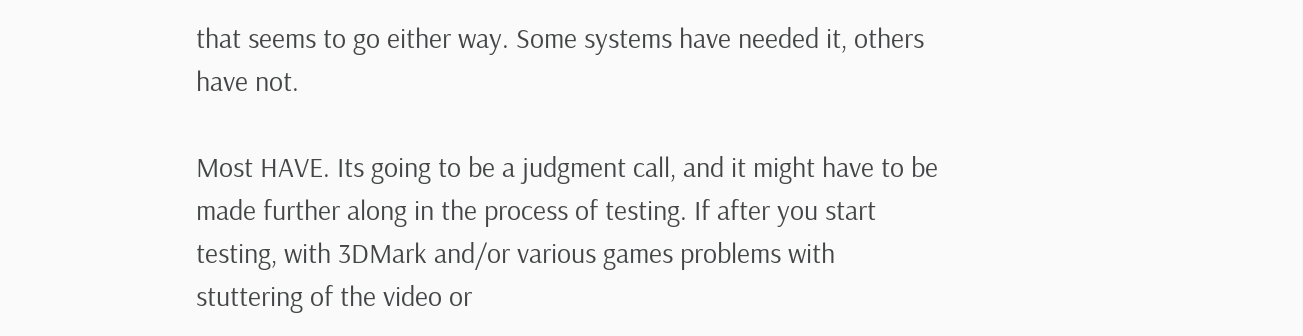that seems to go either way. Some systems have needed it, others have not.

Most HAVE. Its going to be a judgment call, and it might have to be made further along in the process of testing. If after you start testing, with 3DMark and/or various games problems with stuttering of the video or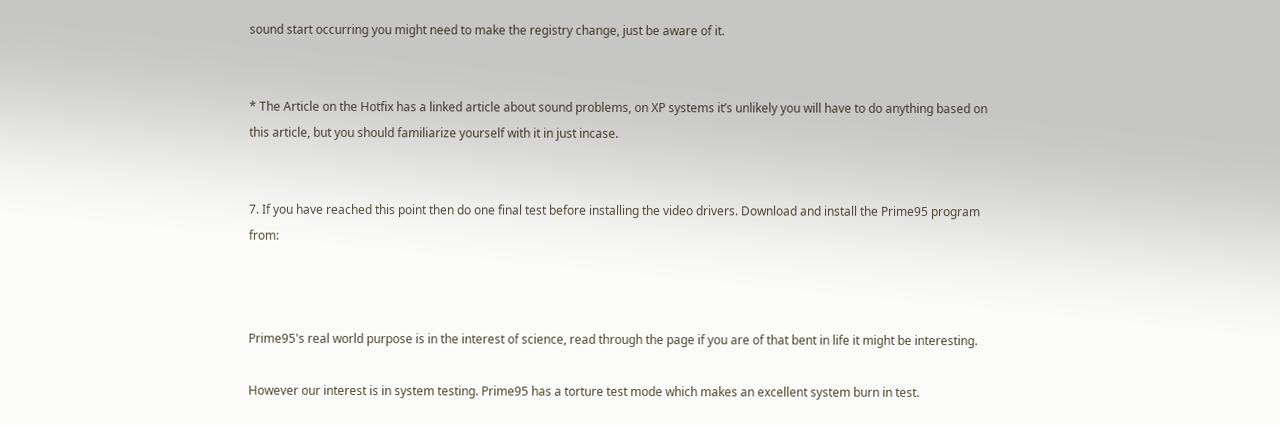sound start occurring you might need to make the registry change, just be aware of it.


* The Article on the Hotfix has a linked article about sound problems, on XP systems it’s unlikely you will have to do anything based on this article, but you should familiarize yourself with it in just incase.


7. If you have reached this point then do one final test before installing the video drivers. Download and install the Prime95 program from:



Prime95's real world purpose is in the interest of science, read through the page if you are of that bent in life it might be interesting.

However our interest is in system testing. Prime95 has a torture test mode which makes an excellent system burn in test.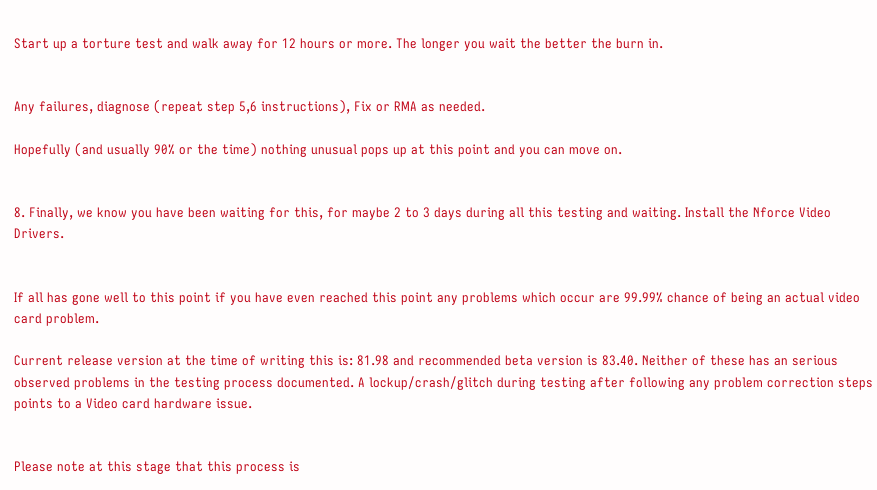Start up a torture test and walk away for 12 hours or more. The longer you wait the better the burn in.


Any failures, diagnose (repeat step 5,6 instructions), Fix or RMA as needed.

Hopefully (and usually 90% or the time) nothing unusual pops up at this point and you can move on.


8. Finally, we know you have been waiting for this, for maybe 2 to 3 days during all this testing and waiting. Install the Nforce Video Drivers.


If all has gone well to this point if you have even reached this point any problems which occur are 99.99% chance of being an actual video card problem.

Current release version at the time of writing this is: 81.98 and recommended beta version is 83.40. Neither of these has an serious observed problems in the testing process documented. A lockup/crash/glitch during testing after following any problem correction steps points to a Video card hardware issue.


Please note at this stage that this process is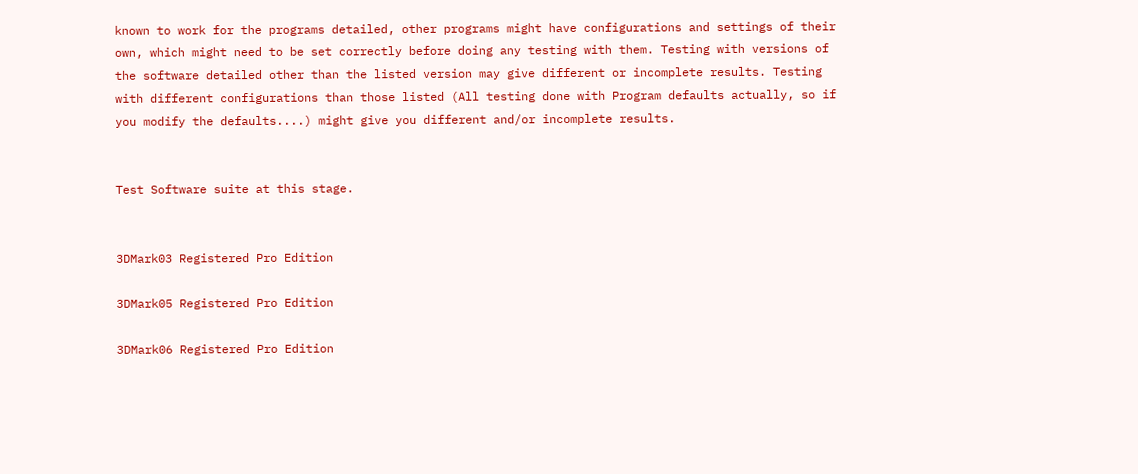known to work for the programs detailed, other programs might have configurations and settings of their own, which might need to be set correctly before doing any testing with them. Testing with versions of the software detailed other than the listed version may give different or incomplete results. Testing with different configurations than those listed (All testing done with Program defaults actually, so if you modify the defaults....) might give you different and/or incomplete results.


Test Software suite at this stage.


3DMark03 Registered Pro Edition

3DMark05 Registered Pro Edition

3DMark06 Registered Pro Edition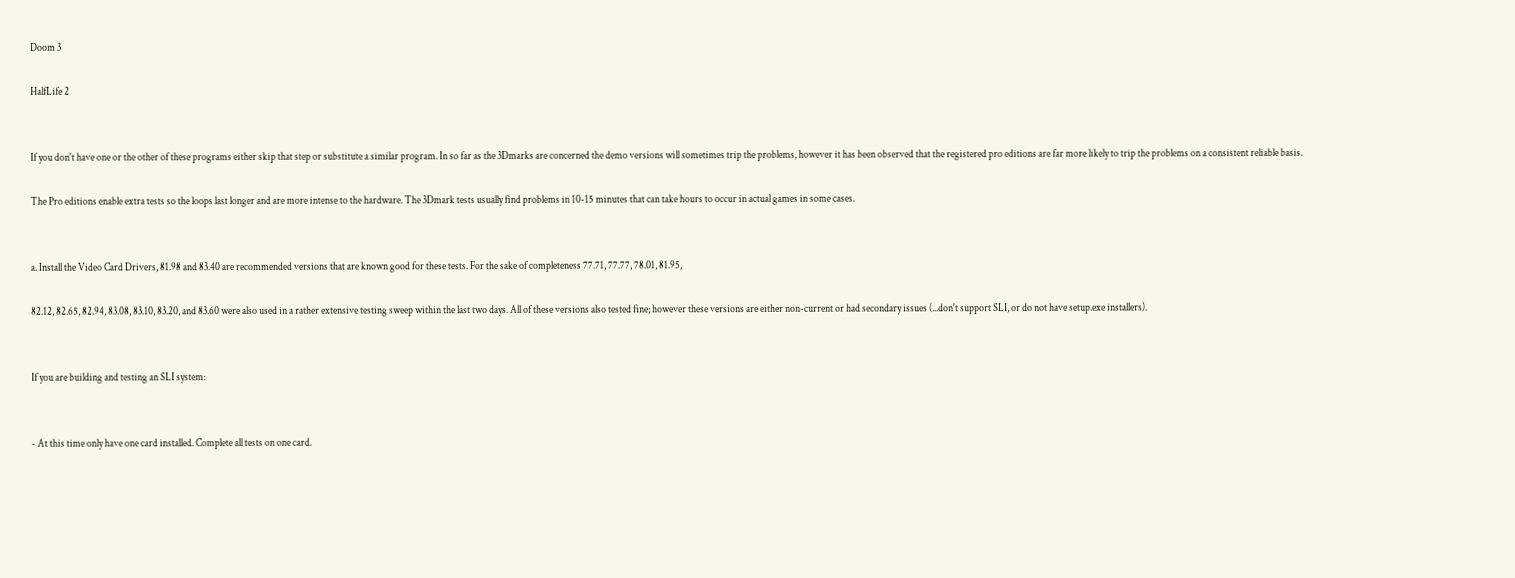Doom 3

HalfLife 2


If you don't have one or the other of these programs either skip that step or substitute a similar program. In so far as the 3Dmarks are concerned the demo versions will sometimes trip the problems, however it has been observed that the registered pro editions are far more likely to trip the problems on a consistent reliable basis.

The Pro editions enable extra tests so the loops last longer and are more intense to the hardware. The 3Dmark tests usually find problems in 10-15 minutes that can take hours to occur in actual games in some cases.


a. Install the Video Card Drivers, 81.98 and 83.40 are recommended versions that are known good for these tests. For the sake of completeness 77.71, 77.77, 78.01, 81.95,

82.12, 82.65, 82.94, 83.08, 83.10, 83.20, and 83.60 were also used in a rather extensive testing sweep within the last two days. All of these versions also tested fine; however these versions are either non-current or had secondary issues (...don't support SLI, or do not have setup.exe installers).


If you are building and testing an SLI system:


- At this time only have one card installed. Complete all tests on one card.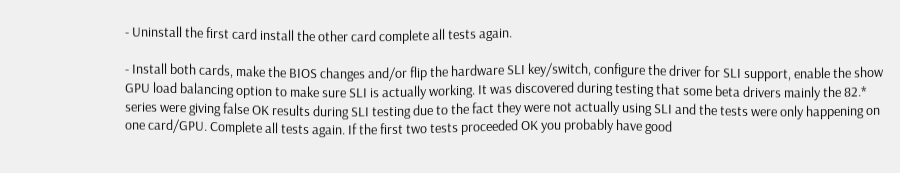- Uninstall the first card install the other card complete all tests again.

- Install both cards, make the BIOS changes and/or flip the hardware SLI key/switch, configure the driver for SLI support, enable the show GPU load balancing option to make sure SLI is actually working. It was discovered during testing that some beta drivers mainly the 82.* series were giving false OK results during SLI testing due to the fact they were not actually using SLI and the tests were only happening on one card/GPU. Complete all tests again. If the first two tests proceeded OK you probably have good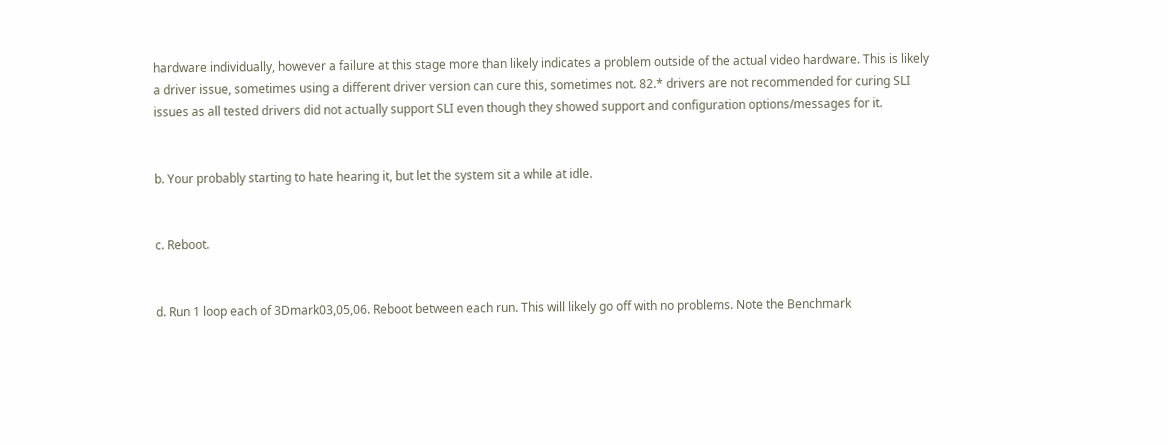hardware individually, however a failure at this stage more than likely indicates a problem outside of the actual video hardware. This is likely a driver issue, sometimes using a different driver version can cure this, sometimes not. 82.* drivers are not recommended for curing SLI issues as all tested drivers did not actually support SLI even though they showed support and configuration options/messages for it.


b. Your probably starting to hate hearing it, but let the system sit a while at idle.


c. Reboot.


d. Run 1 loop each of 3Dmark03,05,06. Reboot between each run. This will likely go off with no problems. Note the Benchmark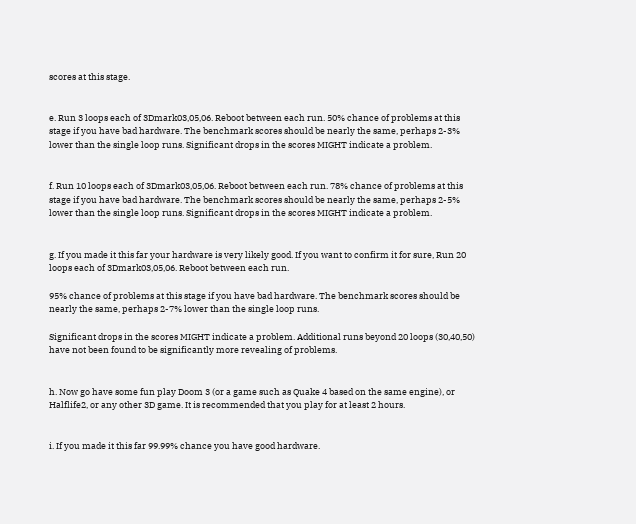scores at this stage.


e. Run 3 loops each of 3Dmark03,05,06. Reboot between each run. 50% chance of problems at this stage if you have bad hardware. The benchmark scores should be nearly the same, perhaps 2-3% lower than the single loop runs. Significant drops in the scores MIGHT indicate a problem.


f. Run 10 loops each of 3Dmark03,05,06. Reboot between each run. 78% chance of problems at this stage if you have bad hardware. The benchmark scores should be nearly the same, perhaps 2-5% lower than the single loop runs. Significant drops in the scores MIGHT indicate a problem.


g. If you made it this far your hardware is very likely good. If you want to confirm it for sure, Run 20 loops each of 3Dmark03,05,06. Reboot between each run.

95% chance of problems at this stage if you have bad hardware. The benchmark scores should be nearly the same, perhaps 2-7% lower than the single loop runs.

Significant drops in the scores MIGHT indicate a problem. Additional runs beyond 20 loops (30,40,50) have not been found to be significantly more revealing of problems.


h. Now go have some fun play Doom 3 (or a game such as Quake 4 based on the same engine), or Halflife2, or any other 3D game. It is recommended that you play for at least 2 hours.


i. If you made it this far 99.99% chance you have good hardware.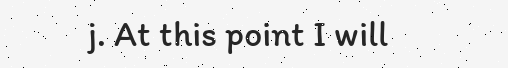j. At this point I will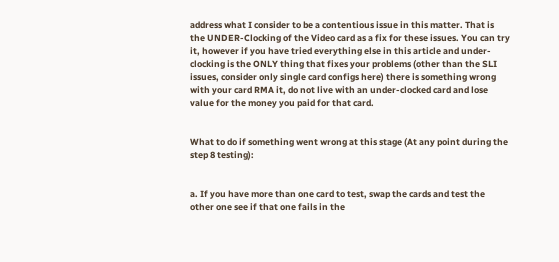address what I consider to be a contentious issue in this matter. That is the UNDER-Clocking of the Video card as a fix for these issues. You can try it, however if you have tried everything else in this article and under-clocking is the ONLY thing that fixes your problems (other than the SLI issues, consider only single card configs here) there is something wrong with your card RMA it, do not live with an under-clocked card and lose value for the money you paid for that card.


What to do if something went wrong at this stage (At any point during the step 8 testing):


a. If you have more than one card to test, swap the cards and test the other one see if that one fails in the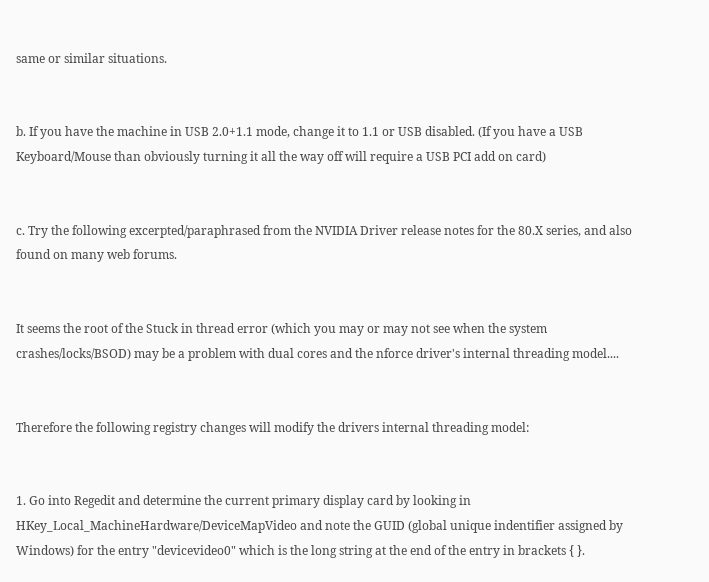same or similar situations.


b. If you have the machine in USB 2.0+1.1 mode, change it to 1.1 or USB disabled. (If you have a USB Keyboard/Mouse than obviously turning it all the way off will require a USB PCI add on card)


c. Try the following excerpted/paraphrased from the NVIDIA Driver release notes for the 80.X series, and also found on many web forums.


It seems the root of the Stuck in thread error (which you may or may not see when the system crashes/locks/BSOD) may be a problem with dual cores and the nforce driver's internal threading model....


Therefore the following registry changes will modify the drivers internal threading model:


1. Go into Regedit and determine the current primary display card by looking in HKey_Local_MachineHardware/DeviceMapVideo and note the GUID (global unique indentifier assigned by Windows) for the entry "devicevideo0" which is the long string at the end of the entry in brackets { }.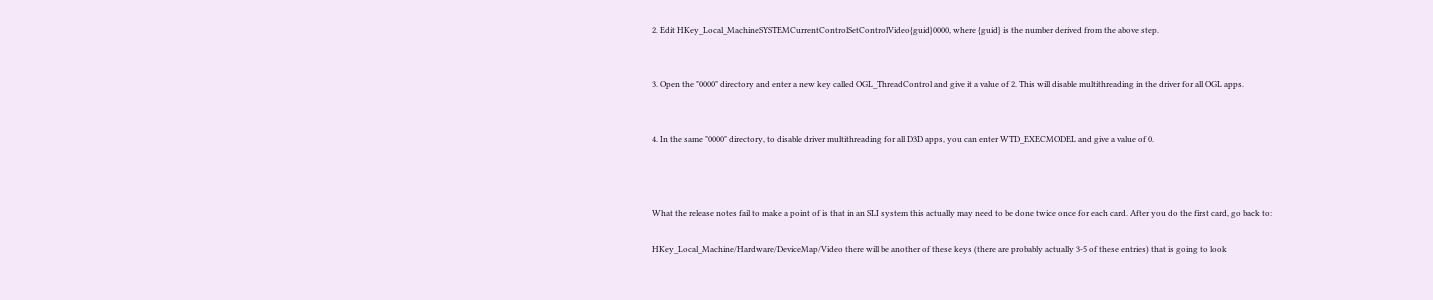2. Edit HKey_Local_MachineSYSTEMCurrentControlSetControlVideo{guid}0000, where {guid} is the number derived from the above step.


3. Open the "0000" directory and enter a new key called OGL_ThreadControl and give it a value of 2. This will disable multithreading in the driver for all OGL apps.


4. In the same "0000" directory, to disable driver multithreading for all D3D apps, you can enter WTD_EXECMODEL and give a value of 0.



What the release notes fail to make a point of is that in an SLI system this actually may need to be done twice once for each card. After you do the first card, go back to:

HKey_Local_Machine/Hardware/DeviceMap/Video there will be another of these keys (there are probably actually 3-5 of these entries) that is going to look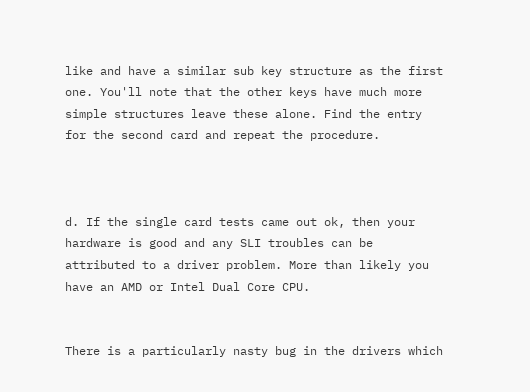like and have a similar sub key structure as the first one. You'll note that the other keys have much more simple structures leave these alone. Find the entry for the second card and repeat the procedure.



d. If the single card tests came out ok, then your hardware is good and any SLI troubles can be attributed to a driver problem. More than likely you have an AMD or Intel Dual Core CPU.


There is a particularly nasty bug in the drivers which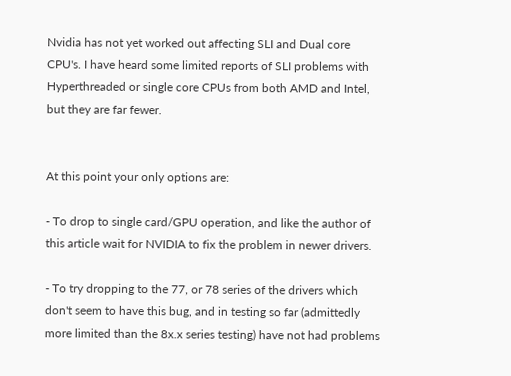Nvidia has not yet worked out affecting SLI and Dual core CPU's. I have heard some limited reports of SLI problems with Hyperthreaded or single core CPUs from both AMD and Intel, but they are far fewer.


At this point your only options are:

- To drop to single card/GPU operation, and like the author of this article wait for NVIDIA to fix the problem in newer drivers.

- To try dropping to the 77, or 78 series of the drivers which don't seem to have this bug, and in testing so far (admittedly more limited than the 8x.x series testing) have not had problems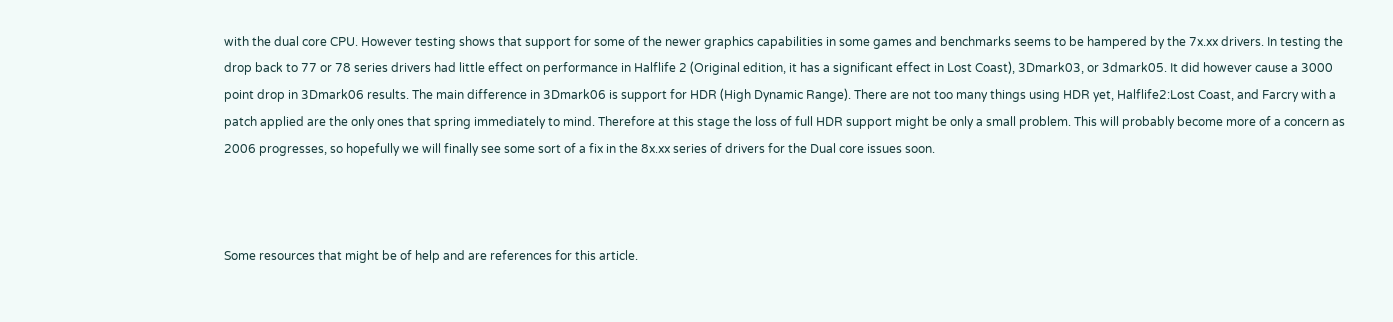with the dual core CPU. However testing shows that support for some of the newer graphics capabilities in some games and benchmarks seems to be hampered by the 7x.xx drivers. In testing the drop back to 77 or 78 series drivers had little effect on performance in Halflife 2 (Original edition, it has a significant effect in Lost Coast), 3Dmark03, or 3dmark05. It did however cause a 3000 point drop in 3Dmark06 results. The main difference in 3Dmark06 is support for HDR (High Dynamic Range). There are not too many things using HDR yet, Halflife2:Lost Coast, and Farcry with a patch applied are the only ones that spring immediately to mind. Therefore at this stage the loss of full HDR support might be only a small problem. This will probably become more of a concern as 2006 progresses, so hopefully we will finally see some sort of a fix in the 8x.xx series of drivers for the Dual core issues soon.



Some resources that might be of help and are references for this article.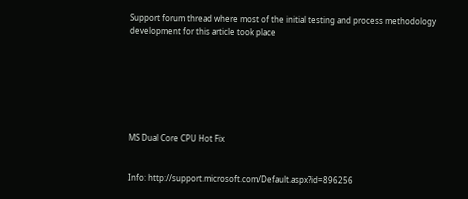Support forum thread where most of the initial testing and process methodology development for this article took place







MS Dual Core CPU Hot Fix


Info: http://support.microsoft.com/Default.aspx?id=896256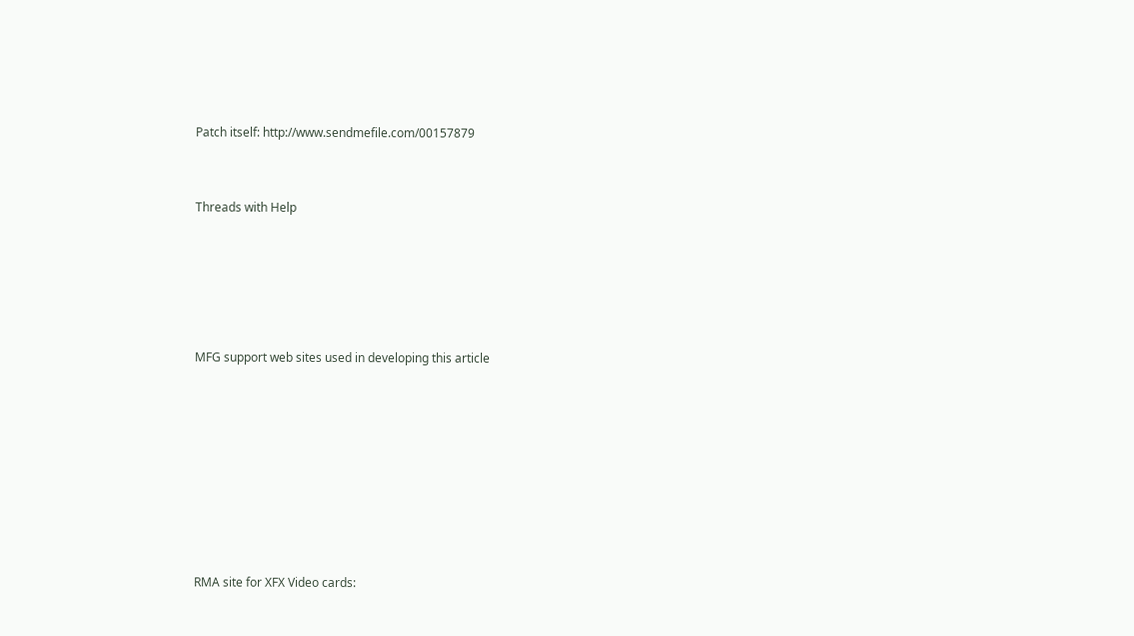Patch itself: http://www.sendmefile.com/00157879




Threads with Help









MFG support web sites used in developing this article














RMA site for XFX Video cards: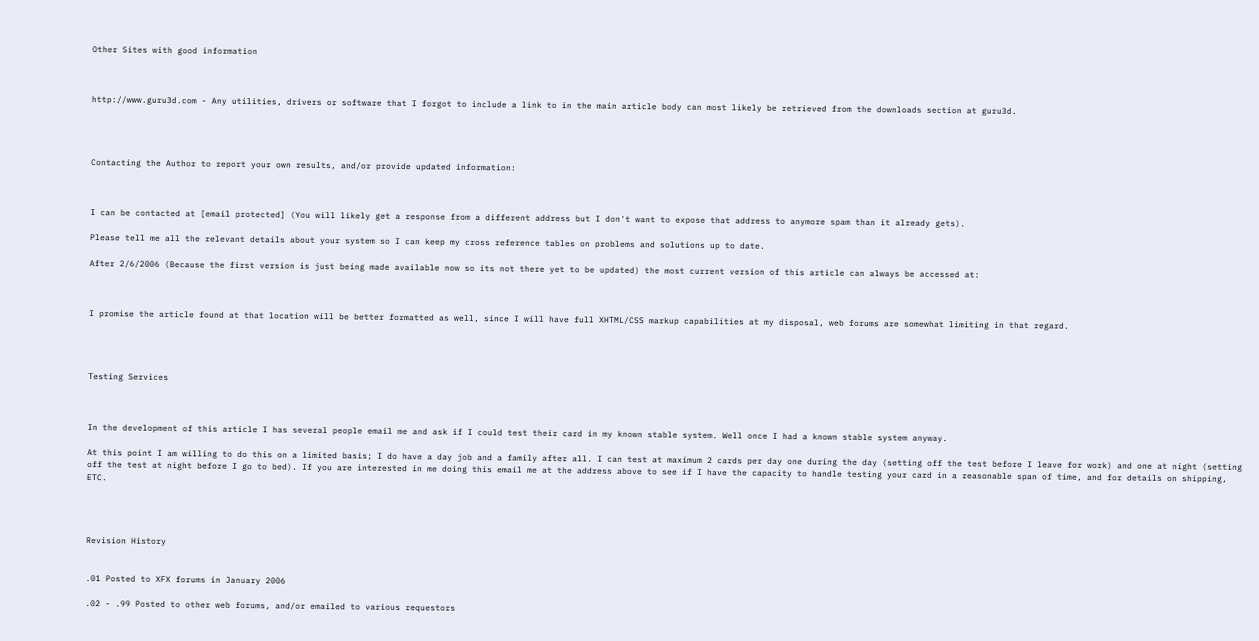Other Sites with good information



http://www.guru3d.com - Any utilities, drivers or software that I forgot to include a link to in the main article body can most likely be retrieved from the downloads section at guru3d.




Contacting the Author to report your own results, and/or provide updated information:



I can be contacted at [email protected] (You will likely get a response from a different address but I don't want to expose that address to anymore spam than it already gets).

Please tell me all the relevant details about your system so I can keep my cross reference tables on problems and solutions up to date.

After 2/6/2006 (Because the first version is just being made available now so its not there yet to be updated) the most current version of this article can always be accessed at:



I promise the article found at that location will be better formatted as well, since I will have full XHTML/CSS markup capabilities at my disposal, web forums are somewhat limiting in that regard.




Testing Services



In the development of this article I has several people email me and ask if I could test their card in my known stable system. Well once I had a known stable system anyway.

At this point I am willing to do this on a limited basis; I do have a day job and a family after all. I can test at maximum 2 cards per day one during the day (setting off the test before I leave for work) and one at night (setting off the test at night before I go to bed). If you are interested in me doing this email me at the address above to see if I have the capacity to handle testing your card in a reasonable span of time, and for details on shipping, ETC.




Revision History


.01 Posted to XFX forums in January 2006

.02 - .99 Posted to other web forums, and/or emailed to various requestors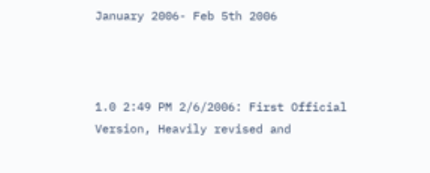January 2006- Feb 5th 2006



1.0 2:49 PM 2/6/2006: First Official Version, Heavily revised and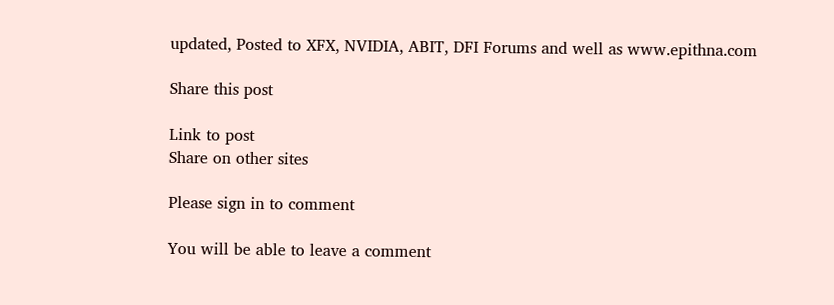updated, Posted to XFX, NVIDIA, ABIT, DFI Forums and well as www.epithna.com

Share this post

Link to post
Share on other sites

Please sign in to comment

You will be able to leave a comment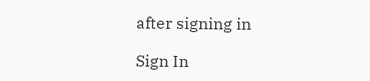after signing in

Sign In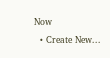Now
  • Create New...